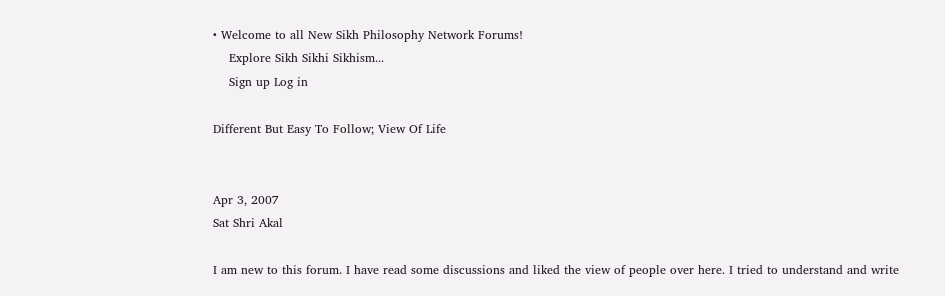• Welcome to all New Sikh Philosophy Network Forums!
    Explore Sikh Sikhi Sikhism...
    Sign up Log in

Different But Easy To Follow; View Of Life


Apr 3, 2007
Sat Shri Akal

I am new to this forum. I have read some discussions and liked the view of people over here. I tried to understand and write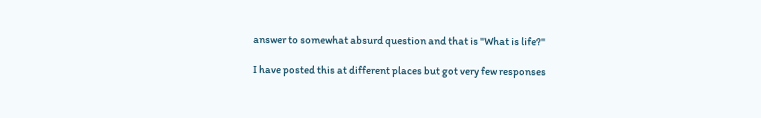answer to somewhat absurd question and that is "What is life?"

I have posted this at different places but got very few responses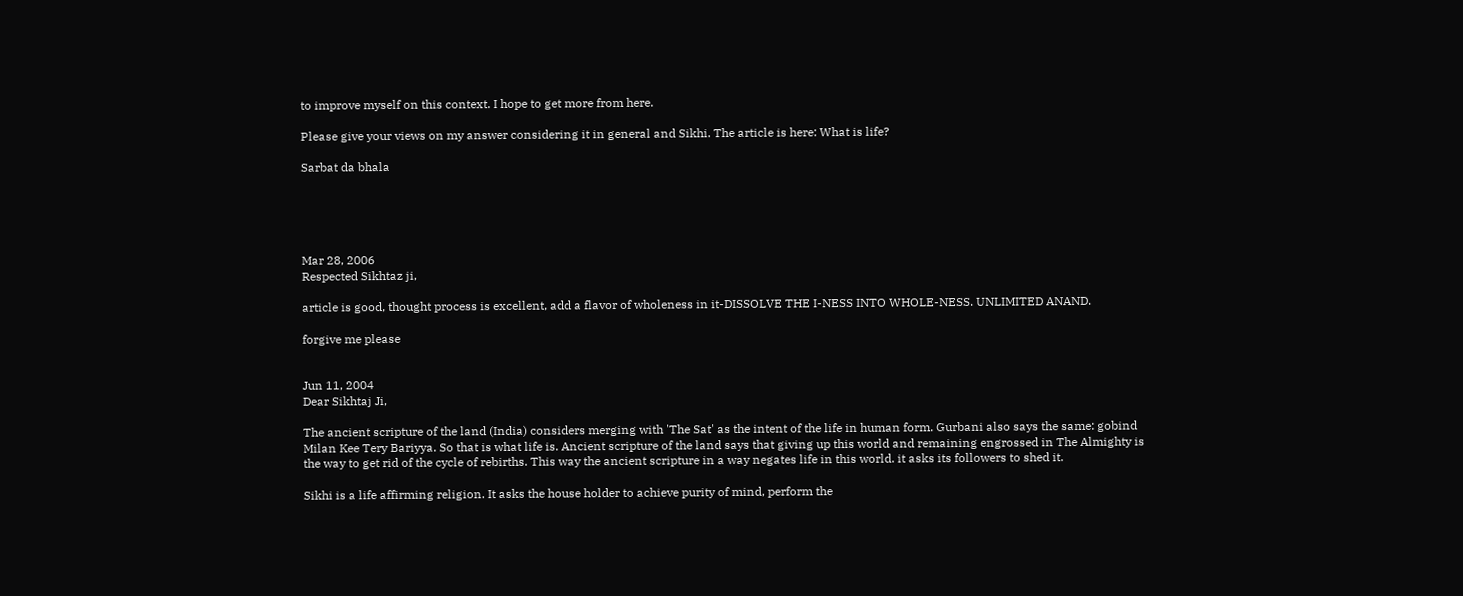to improve myself on this context. I hope to get more from here.

Please give your views on my answer considering it in general and Sikhi. The article is here: What is life?

Sarbat da bhala





Mar 28, 2006
Respected Sikhtaz ji,

article is good, thought process is excellent, add a flavor of wholeness in it-DISSOLVE THE I-NESS INTO WHOLE-NESS. UNLIMITED ANAND.

forgive me please


Jun 11, 2004
Dear Sikhtaj Ji,

The ancient scripture of the land (India) considers merging with 'The Sat' as the intent of the life in human form. Gurbani also says the same: gobind Milan Kee Tery Bariyya. So that is what life is. Ancient scripture of the land says that giving up this world and remaining engrossed in The Almighty is the way to get rid of the cycle of rebirths. This way the ancient scripture in a way negates life in this world. it asks its followers to shed it.

Sikhi is a life affirming religion. It asks the house holder to achieve purity of mind, perform the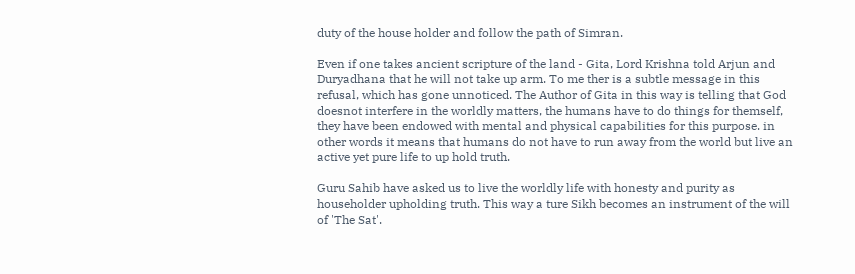duty of the house holder and follow the path of Simran.

Even if one takes ancient scripture of the land - Gita, Lord Krishna told Arjun and Duryadhana that he will not take up arm. To me ther is a subtle message in this refusal, which has gone unnoticed. The Author of Gita in this way is telling that God doesnot interfere in the worldly matters, the humans have to do things for themself, they have been endowed with mental and physical capabilities for this purpose. in other words it means that humans do not have to run away from the world but live an active yet pure life to up hold truth.

Guru Sahib have asked us to live the worldly life with honesty and purity as householder upholding truth. This way a ture Sikh becomes an instrument of the will of 'The Sat'.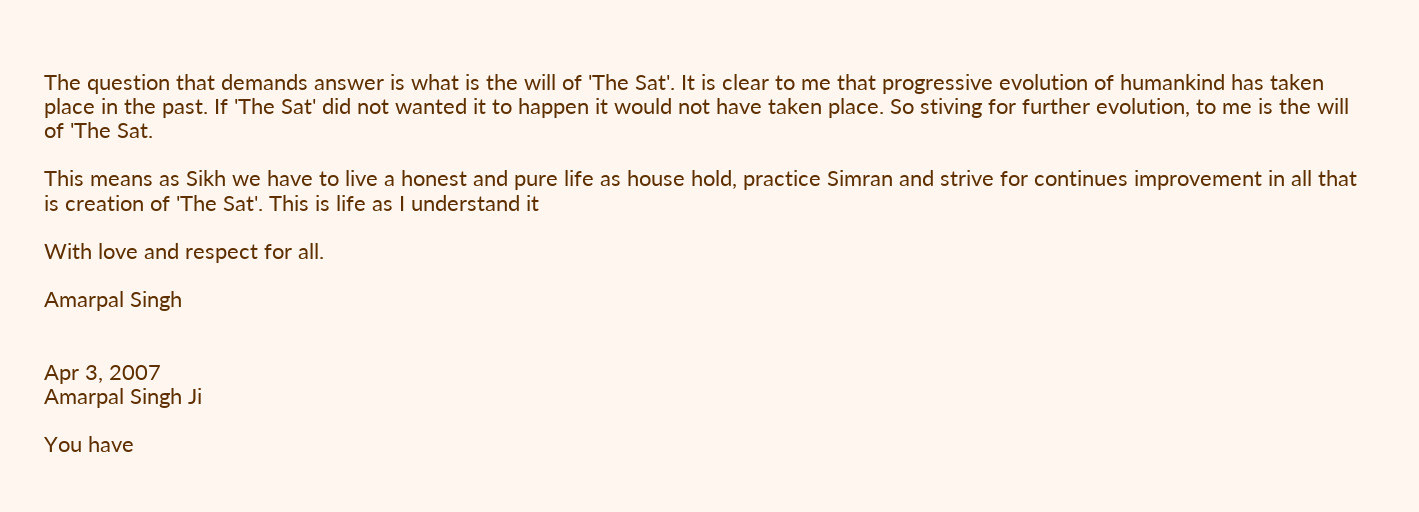The question that demands answer is what is the will of 'The Sat'. It is clear to me that progressive evolution of humankind has taken place in the past. If 'The Sat' did not wanted it to happen it would not have taken place. So stiving for further evolution, to me is the will of 'The Sat.

This means as Sikh we have to live a honest and pure life as house hold, practice Simran and strive for continues improvement in all that is creation of 'The Sat'. This is life as I understand it

With love and respect for all.

Amarpal Singh


Apr 3, 2007
Amarpal Singh Ji

You have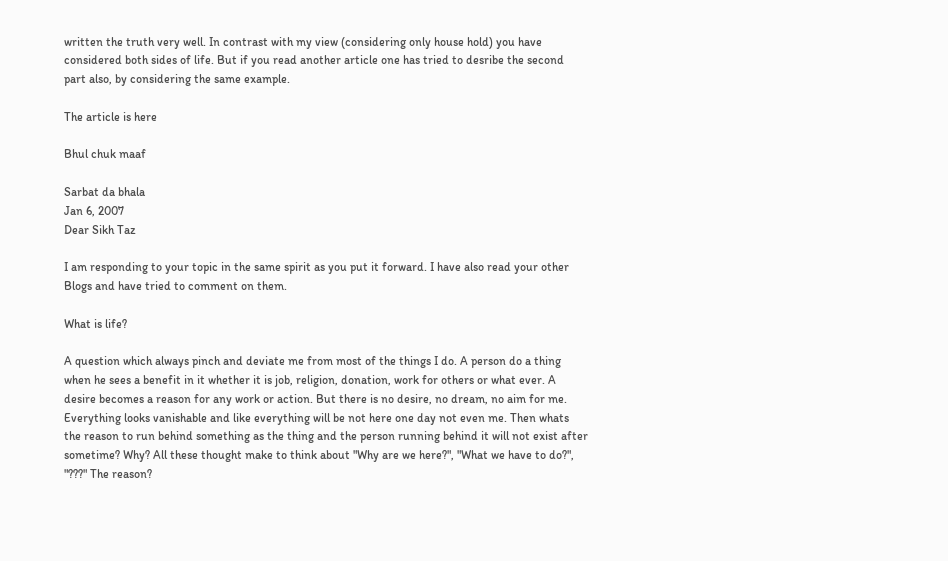written the truth very well. In contrast with my view (considering only house hold) you have considered both sides of life. But if you read another article one has tried to desribe the second part also, by considering the same example.

The article is here

Bhul chuk maaf

Sarbat da bhala
Jan 6, 2007
Dear Sikh Taz

I am responding to your topic in the same spirit as you put it forward. I have also read your other Blogs and have tried to comment on them.

What is life?

A question which always pinch and deviate me from most of the things I do. A person do a thing when he sees a benefit in it whether it is job, religion, donation, work for others or what ever. A desire becomes a reason for any work or action. But there is no desire, no dream, no aim for me. Everything looks vanishable and like everything will be not here one day not even me. Then whats the reason to run behind something as the thing and the person running behind it will not exist after sometime? Why? All these thought make to think about "Why are we here?", "What we have to do?", "???" The reason?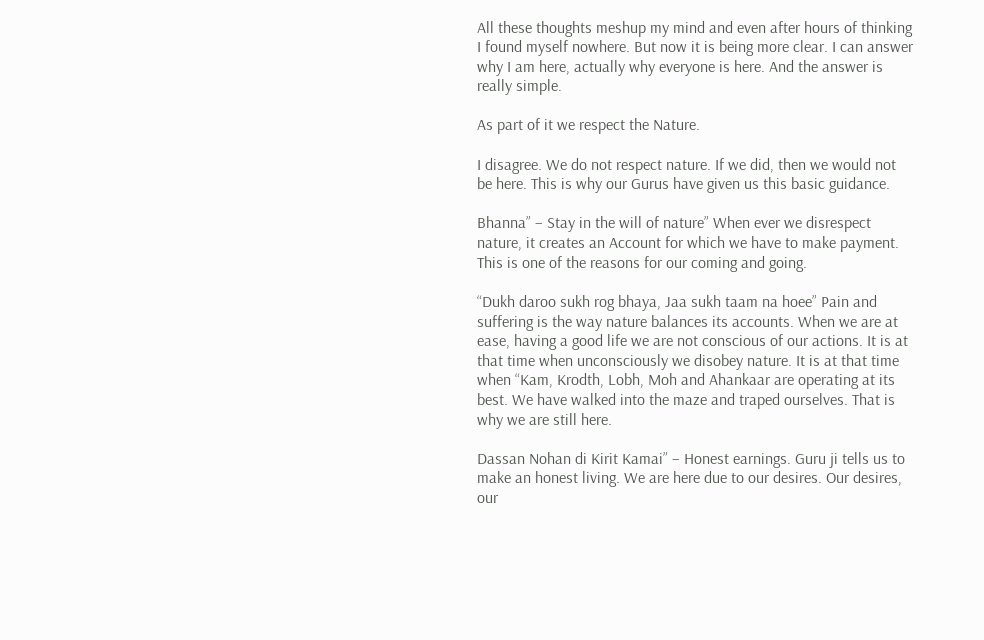All these thoughts meshup my mind and even after hours of thinking I found myself nowhere. But now it is being more clear. I can answer why I am here, actually why everyone is here. And the answer is really simple.

As part of it we respect the Nature.

I disagree. We do not respect nature. If we did, then we would not be here. This is why our Gurus have given us this basic guidance.

Bhanna” – Stay in the will of nature” When ever we disrespect nature, it creates an Account for which we have to make payment. This is one of the reasons for our coming and going.

“Dukh daroo sukh rog bhaya, Jaa sukh taam na hoee” Pain and suffering is the way nature balances its accounts. When we are at ease, having a good life we are not conscious of our actions. It is at that time when unconsciously we disobey nature. It is at that time when “Kam, Krodth, Lobh, Moh and Ahankaar are operating at its best. We have walked into the maze and traped ourselves. That is why we are still here.

Dassan Nohan di Kirit Kamai” – Honest earnings. Guru ji tells us to make an honest living. We are here due to our desires. Our desires, our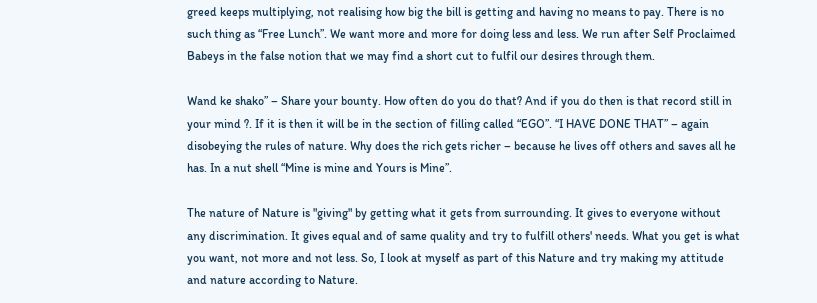greed keeps multiplying, not realising how big the bill is getting and having no means to pay. There is no such thing as “Free Lunch”. We want more and more for doing less and less. We run after Self Proclaimed Babeys in the false notion that we may find a short cut to fulfil our desires through them.

Wand ke shako” – Share your bounty. How often do you do that? And if you do then is that record still in your mind ?. If it is then it will be in the section of filling called “EGO”. “I HAVE DONE THAT” – again disobeying the rules of nature. Why does the rich gets richer – because he lives off others and saves all he has. In a nut shell “Mine is mine and Yours is Mine”.

The nature of Nature is "giving" by getting what it gets from surrounding. It gives to everyone without any discrimination. It gives equal and of same quality and try to fulfill others' needs. What you get is what you want, not more and not less. So, I look at myself as part of this Nature and try making my attitude and nature according to Nature.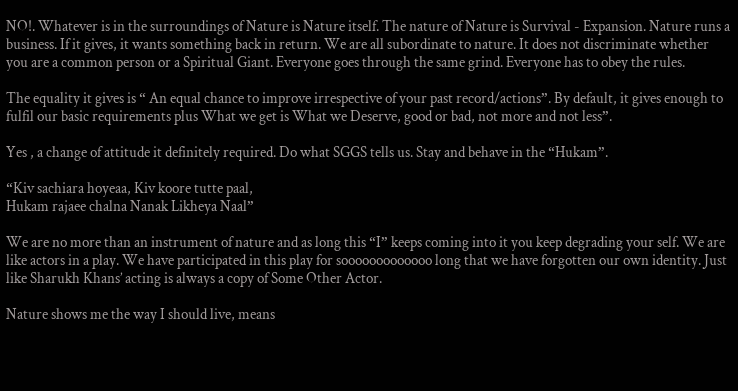NO!. Whatever is in the surroundings of Nature is Nature itself. The nature of Nature is Survival - Expansion. Nature runs a business. If it gives, it wants something back in return. We are all subordinate to nature. It does not discriminate whether you are a common person or a Spiritual Giant. Everyone goes through the same grind. Everyone has to obey the rules.

The equality it gives is “ An equal chance to improve irrespective of your past record/actions”. By default, it gives enough to fulfil our basic requirements plus What we get is What we Deserve, good or bad, not more and not less”.

Yes , a change of attitude it definitely required. Do what SGGS tells us. Stay and behave in the “Hukam”.

“Kiv sachiara hoyeaa, Kiv koore tutte paal,
Hukam rajaee chalna Nanak Likheya Naal”

We are no more than an instrument of nature and as long this “I” keeps coming into it you keep degrading your self. We are like actors in a play. We have participated in this play for sooooooooooooo long that we have forgotten our own identity. Just like Sharukh Khans’ acting is always a copy of Some Other Actor.

Nature shows me the way I should live, means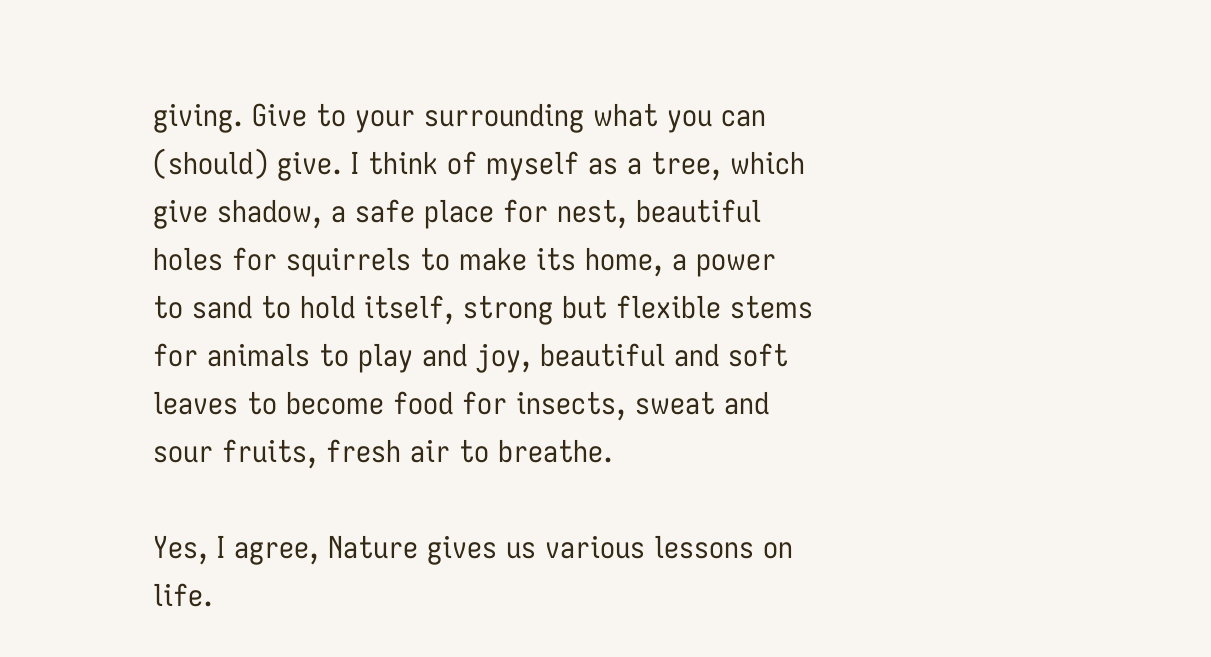giving. Give to your surrounding what you can (should) give. I think of myself as a tree, which give shadow, a safe place for nest, beautiful holes for squirrels to make its home, a power to sand to hold itself, strong but flexible stems for animals to play and joy, beautiful and soft leaves to become food for insects, sweat and sour fruits, fresh air to breathe.

Yes, I agree, Nature gives us various lessons on life.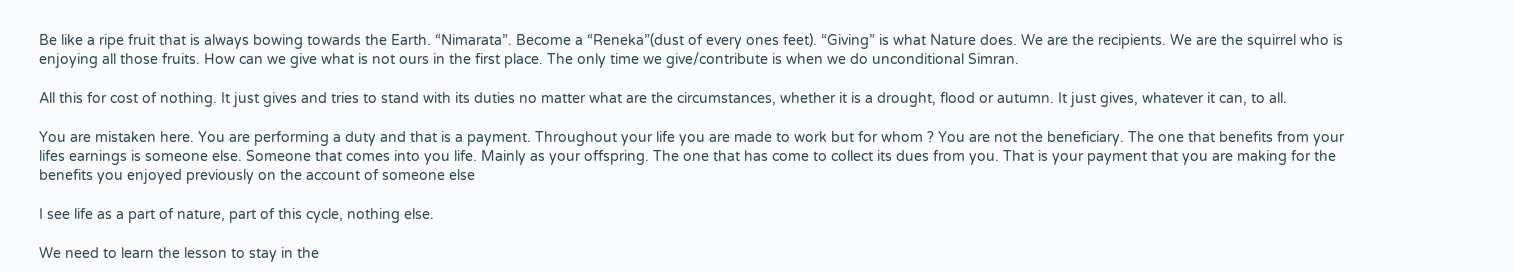Be like a ripe fruit that is always bowing towards the Earth. “Nimarata”. Become a “Reneka”(dust of every ones feet). “Giving” is what Nature does. We are the recipients. We are the squirrel who is enjoying all those fruits. How can we give what is not ours in the first place. The only time we give/contribute is when we do unconditional Simran.

All this for cost of nothing. It just gives and tries to stand with its duties no matter what are the circumstances, whether it is a drought, flood or autumn. It just gives, whatever it can, to all.

You are mistaken here. You are performing a duty and that is a payment. Throughout your life you are made to work but for whom ? You are not the beneficiary. The one that benefits from your lifes earnings is someone else. Someone that comes into you life. Mainly as your offspring. The one that has come to collect its dues from you. That is your payment that you are making for the benefits you enjoyed previously on the account of someone else

I see life as a part of nature, part of this cycle, nothing else.

We need to learn the lesson to stay in the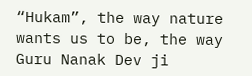“Hukam”, the way nature wants us to be, the way Guru Nanak Dev ji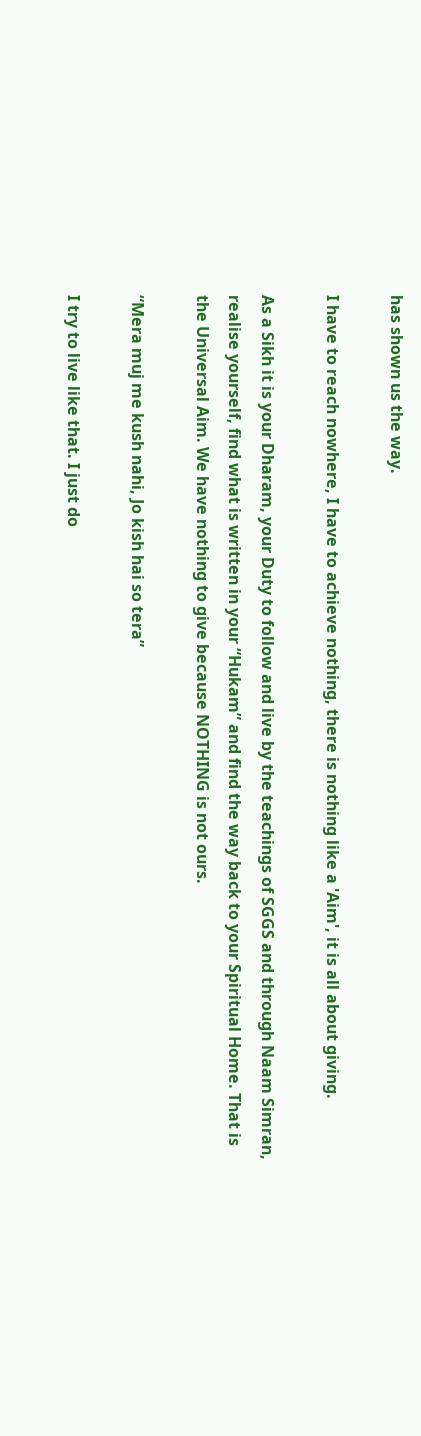has shown us the way.

I have to reach nowhere, I have to achieve nothing, there is nothing like a 'Aim', it is all about giving.

As a Sikh it is your Dharam, your Duty to follow and live by the teachings of SGGS and through Naam Simran, realise yourself, find what is written in your “Hukam” and find the way back to your Spiritual Home. That is the Universal Aim. We have nothing to give because NOTHING is not ours.

“Mera muj me kush nahi, Jo kish hai so tera”

I try to live like that. I just do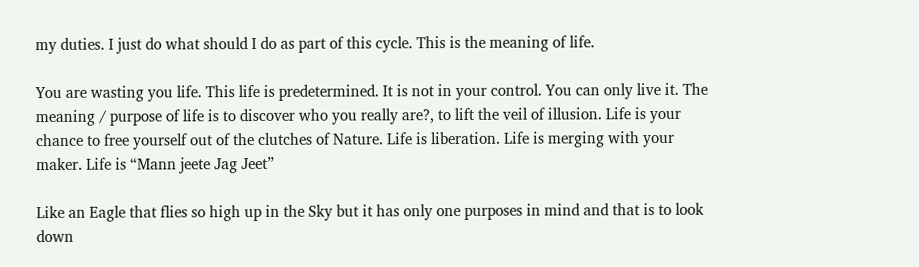my duties. I just do what should I do as part of this cycle. This is the meaning of life.

You are wasting you life. This life is predetermined. It is not in your control. You can only live it. The meaning / purpose of life is to discover who you really are?, to lift the veil of illusion. Life is your chance to free yourself out of the clutches of Nature. Life is liberation. Life is merging with your maker. Life is “Mann jeete Jag Jeet”

Like an Eagle that flies so high up in the Sky but it has only one purposes in mind and that is to look down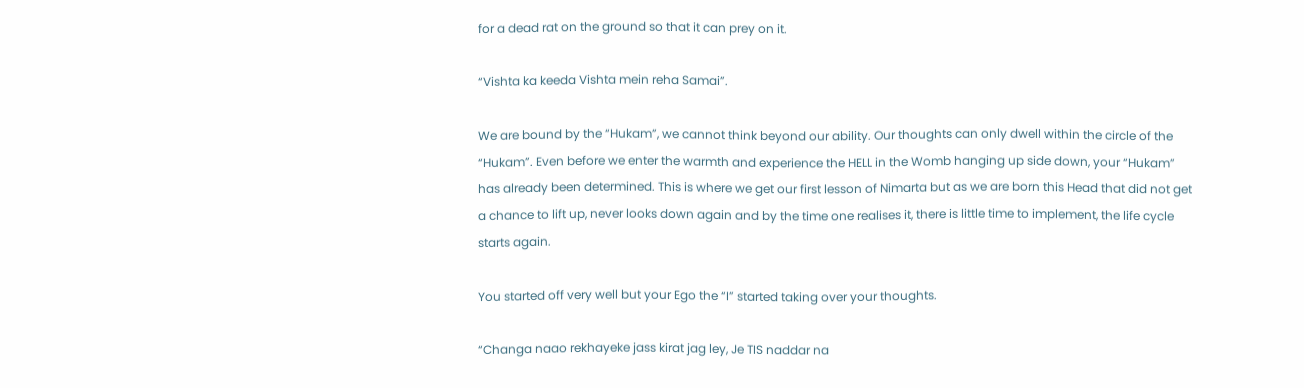for a dead rat on the ground so that it can prey on it.

“Vishta ka keeda Vishta mein reha Samai”.

We are bound by the “Hukam”, we cannot think beyond our ability. Our thoughts can only dwell within the circle of the “Hukam”. Even before we enter the warmth and experience the HELL in the Womb hanging up side down, your “Hukam” has already been determined. This is where we get our first lesson of Nimarta but as we are born this Head that did not get a chance to lift up, never looks down again and by the time one realises it, there is little time to implement, the life cycle starts again.

You started off very well but your Ego the “I” started taking over your thoughts.

“Changa naao rekhayeke jass kirat jag ley, Je TIS naddar na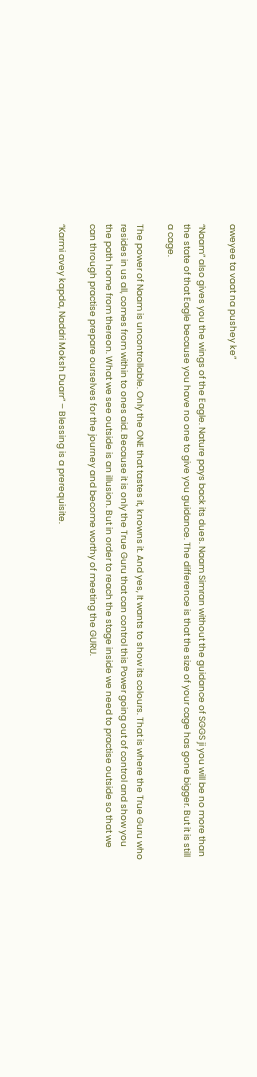aweyee ta vaat na pushey ke”

“Naam” also gives you the wings of the Eagle. Nature pays back its dues. Naam Simran without the guidance of SGGS ji you will be no more than the state of that Eagle because you have no one to give you guidance. The difference is that the size of your cage has gone bigger. But it is still a cage.

The power of Naam is uncontrollable. Only the ONE that tastes it, knowns it. And yes, It wants to show its colours. That is where the True Guru who resides in us all, comes from within to ones aid. Because it is only the True Guru that can control this Power going out of control and show you the path home from thereon. What we see outside is an illusion. But in order to reach the stage inside we need to practise outside so that we can through practise prepare ourselves for the journey and become worthy of meeting the GURU.

“Karmi avey kapda, Naddri Moksh Duarr” – Blessing is a prerequisite.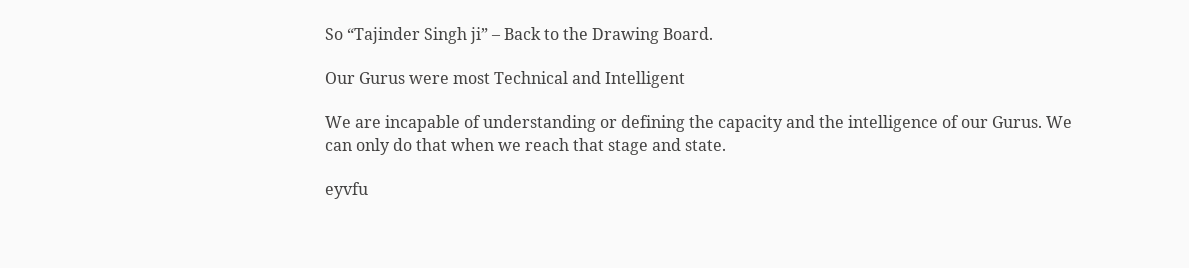So “Tajinder Singh ji” – Back to the Drawing Board.

Our Gurus were most Technical and Intelligent

We are incapable of understanding or defining the capacity and the intelligence of our Gurus. We can only do that when we reach that stage and state.

eyvfu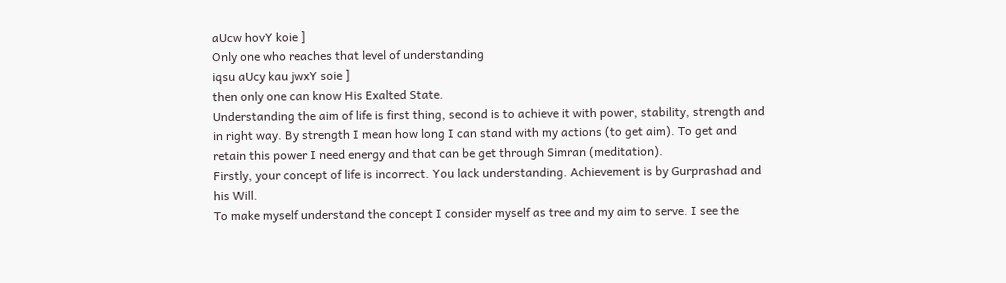aUcw hovY koie ]
Only one who reaches that level of understanding
iqsu aUcy kau jwxY soie ]
then only one can know His Exalted State.
Understanding the aim of life is first thing, second is to achieve it with power, stability, strength and in right way. By strength I mean how long I can stand with my actions (to get aim). To get and retain this power I need energy and that can be get through Simran (meditation).
Firstly, your concept of life is incorrect. You lack understanding. Achievement is by Gurprashad and his Will.
To make myself understand the concept I consider myself as tree and my aim to serve. I see the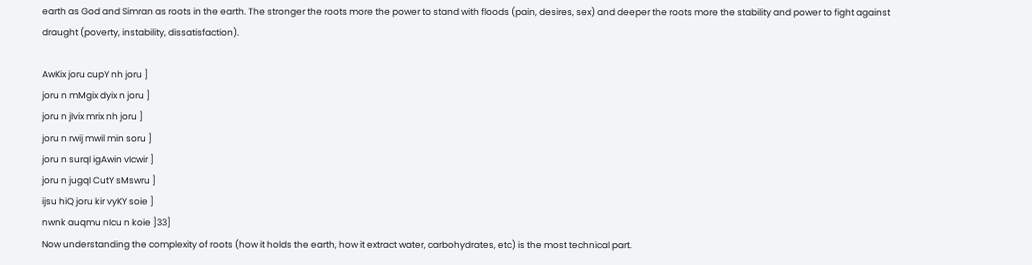earth as God and Simran as roots in the earth. The stronger the roots more the power to stand with floods (pain, desires, sex) and deeper the roots more the stability and power to fight against draught (poverty, instability, dissatisfaction).

AwKix joru cupY nh joru ]
joru n mMgix dyix n joru ]
joru n jIvix mrix nh joru ]
joru n rwij mwil min soru ]
joru n surqI igAwin vIcwir ]
joru n jugqI CutY sMswru ]
ijsu hiQ joru kir vyKY soie ]
nwnk auqmu nIcu n koie ]33]
Now understanding the complexity of roots (how it holds the earth, how it extract water, carbohydrates, etc) is the most technical part.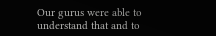Our gurus were able to understand that and to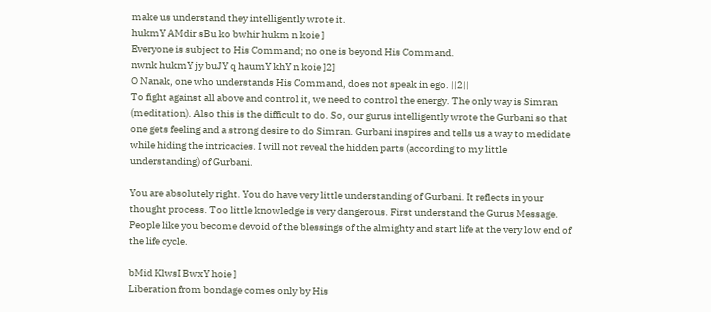make us understand they intelligently wrote it.
hukmY AMdir sBu ko bwhir hukm n koie ]
Everyone is subject to His Command; no one is beyond His Command.
nwnk hukmY jy buJY q haumY khY n koie ]2]
O Nanak, one who understands His Command, does not speak in ego. ||2||
To fight against all above and control it, we need to control the energy. The only way is Simran (meditation). Also this is the difficult to do. So, our gurus intelligently wrote the Gurbani so that one gets feeling and a strong desire to do Simran. Gurbani inspires and tells us a way to medidate while hiding the intricacies. I will not reveal the hidden parts (according to my little understanding) of Gurbani.

You are absolutely right. You do have very little understanding of Gurbani. It reflects in your thought process. Too little knowledge is very dangerous. First understand the Gurus Message. People like you become devoid of the blessings of the almighty and start life at the very low end of the life cycle.

bMid KlwsI BwxY hoie ]
Liberation from bondage comes only by His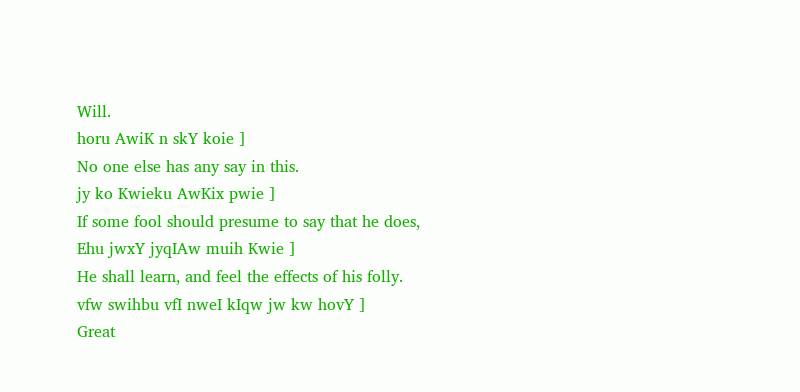Will.
horu AwiK n skY koie ]
No one else has any say in this.
jy ko Kwieku AwKix pwie ]
If some fool should presume to say that he does,
Ehu jwxY jyqIAw muih Kwie ]
He shall learn, and feel the effects of his folly.
vfw swihbu vfI nweI kIqw jw kw hovY ]
Great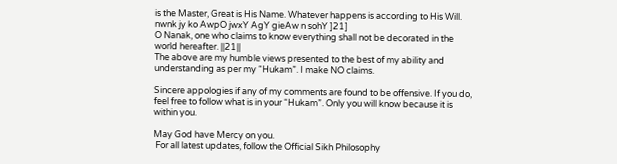is the Master, Great is His Name. Whatever happens is according to His Will.
nwnk jy ko AwpO jwxY AgY gieAw n sohY ]21]
O Nanak, one who claims to know everything shall not be decorated in the world hereafter. ||21||
The above are my humble views presented to the best of my ability and understanding as per my “Hukam”. I make NO claims.

Sincere appologies if any of my comments are found to be offensive. If you do, feel free to follow what is in your “Hukam”. Only you will know because it is within you.

May God have Mercy on you.
 For all latest updates, follow the Official Sikh Philosophy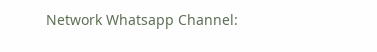Network Whatsapp Channel: